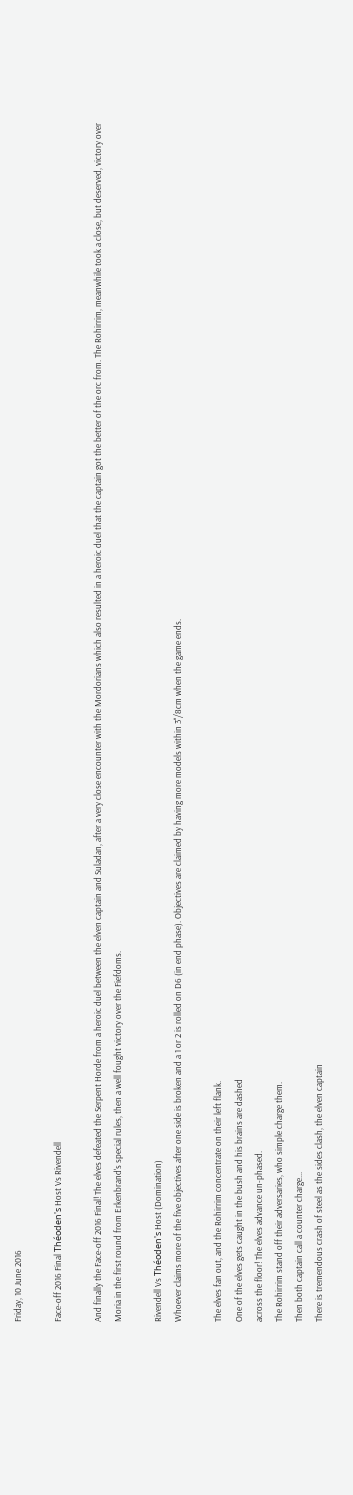Friday, 10 June 2016

Face-off 2016 Final Théoden's Host Vs Rivendell

And finally the Face-off 2016 Final! The elves defeated the Serpent Horde from a heroic duel between the elven captain and Suladan, after a very close encounter with the Mordorians which also resulted in a heroic duel that the captain got the better of the orc from. The Rohirrim, meanwhile took a close, but deserved, victory over Moria in the first round from Erkenbrand's special rules, then a well fought victory over the Fiefdoms.

Rivendell Vs Théoden's Host (Domination)
Whoever claims more of the five objectives after one side is broken and a 1 or 2 is rolled on D6 (in end phase). Objectives are claimed by having more models within 3''/8cm when the game ends.

The elves fan out, and the Rohirrim concentrate on their left flank.
One of the elves gets caught in the bush and his brains are dashed
across the floor! The elves advance un-phased.
The Rohirrim stand off their adversaries, who simple charge them.
Then both captain call a counter charge...
There is tremendous crash of steel as the sides clash, the elven captain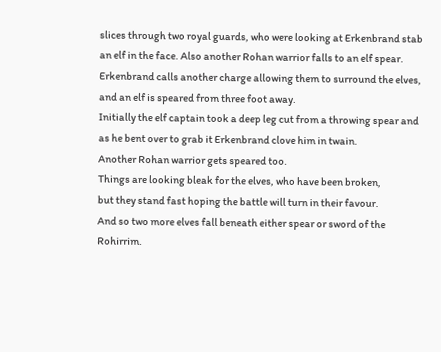slices through two royal guards, who were looking at Erkenbrand stab
an elf in the face. Also another Rohan warrior falls to an elf spear.
Erkenbrand calls another charge allowing them to surround the elves,
and an elf is speared from three foot away.
Initially the elf captain took a deep leg cut from a throwing spear and
as he bent over to grab it Erkenbrand clove him in twain.
Another Rohan warrior gets speared too.
Things are looking bleak for the elves, who have been broken,
but they stand fast hoping the battle will turn in their favour.
And so two more elves fall beneath either spear or sword of the Rohirrim.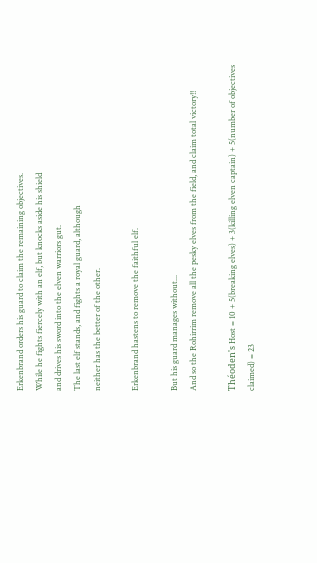Erkenbrand orders his guard to claim the remaining objectives.
While he fights fiercely with an elf, but knocks aside his shield
and drives his sword into the elven warriors gut.
The last elf stands, and fights a royal guard, although
neither has the better of the other.

Erkenbrand hastens to remove the faithful elf.

But his guard manages without...
And so the Rohirrim remove all the pesky elves from the field, and claim total victory!!

Théoden's Host = 10 + 5(breaking elves) + 3(killing elven captain) + 5(number of objectives claimed) = 23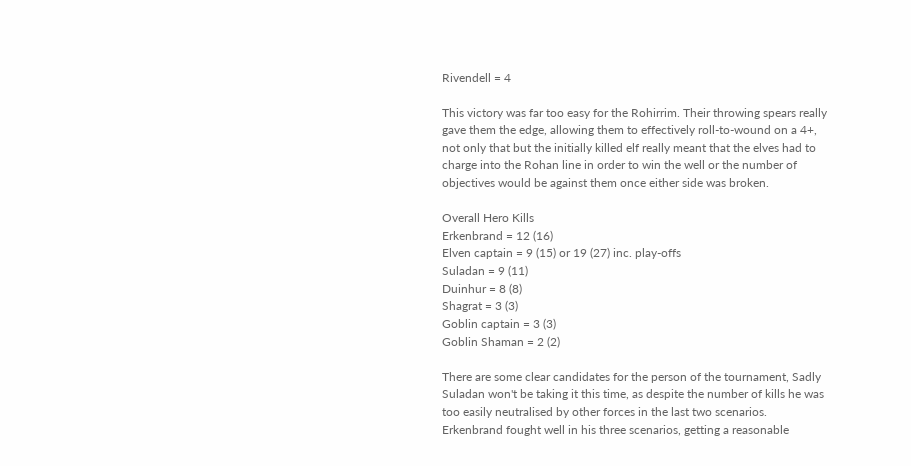Rivendell = 4

This victory was far too easy for the Rohirrim. Their throwing spears really gave them the edge, allowing them to effectively roll-to-wound on a 4+, not only that but the initially killed elf really meant that the elves had to charge into the Rohan line in order to win the well or the number of objectives would be against them once either side was broken.

Overall Hero Kills
Erkenbrand = 12 (16)
Elven captain = 9 (15) or 19 (27) inc. play-offs
Suladan = 9 (11)
Duinhur = 8 (8)
Shagrat = 3 (3)
Goblin captain = 3 (3)
Goblin Shaman = 2 (2)

There are some clear candidates for the person of the tournament, Sadly Suladan won't be taking it this time, as despite the number of kills he was too easily neutralised by other forces in the last two scenarios. Erkenbrand fought well in his three scenarios, getting a reasonable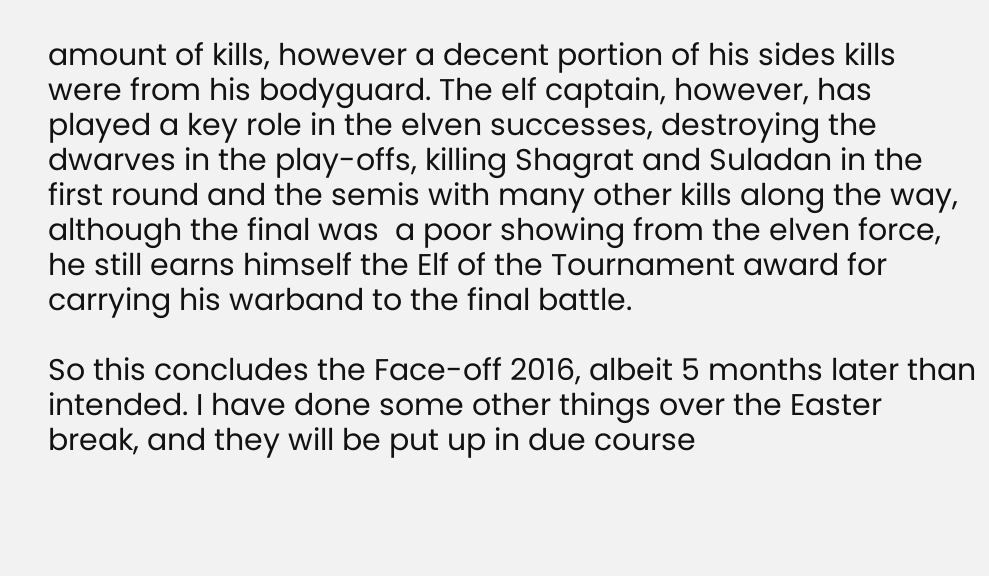amount of kills, however a decent portion of his sides kills were from his bodyguard. The elf captain, however, has played a key role in the elven successes, destroying the dwarves in the play-offs, killing Shagrat and Suladan in the first round and the semis with many other kills along the way, although the final was  a poor showing from the elven force, he still earns himself the Elf of the Tournament award for carrying his warband to the final battle.

So this concludes the Face-off 2016, albeit 5 months later than intended. I have done some other things over the Easter break, and they will be put up in due course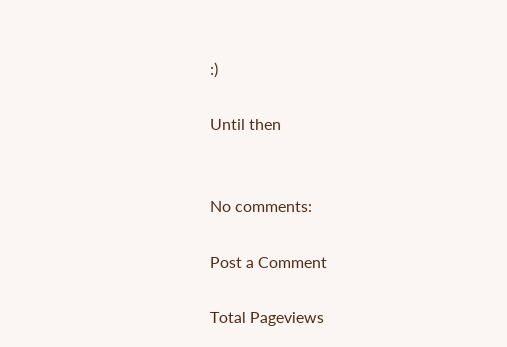:)

Until then


No comments:

Post a Comment

Total Pageviews